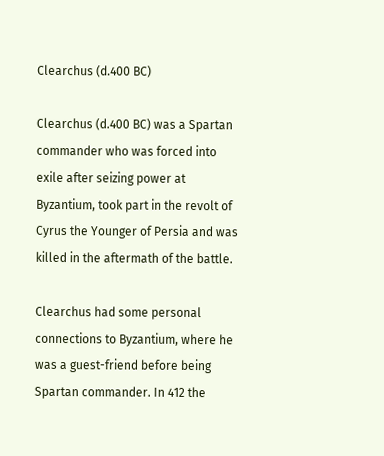Clearchus (d.400 BC)

Clearchus (d.400 BC) was a Spartan commander who was forced into exile after seizing power at Byzantium, took part in the revolt of Cyrus the Younger of Persia and was killed in the aftermath of the battle.

Clearchus had some personal connections to Byzantium, where he was a guest-friend before being Spartan commander. In 412 the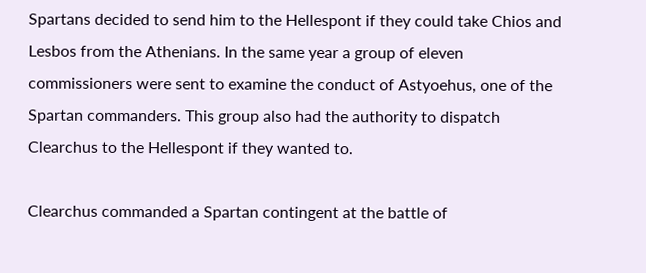Spartans decided to send him to the Hellespont if they could take Chios and Lesbos from the Athenians. In the same year a group of eleven commissioners were sent to examine the conduct of Astyoehus, one of the Spartan commanders. This group also had the authority to dispatch Clearchus to the Hellespont if they wanted to.

Clearchus commanded a Spartan contingent at the battle of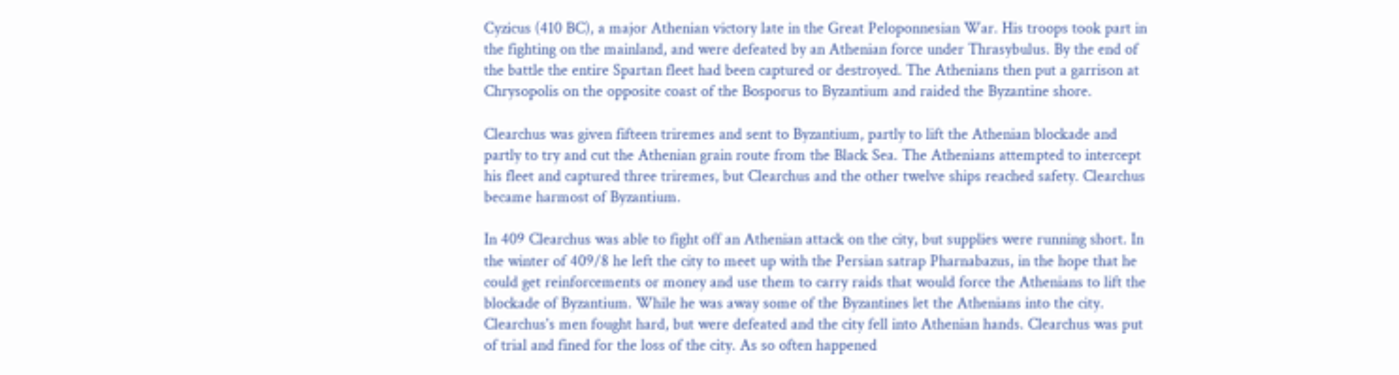Cyzicus (410 BC), a major Athenian victory late in the Great Peloponnesian War. His troops took part in the fighting on the mainland, and were defeated by an Athenian force under Thrasybulus. By the end of the battle the entire Spartan fleet had been captured or destroyed. The Athenians then put a garrison at Chrysopolis on the opposite coast of the Bosporus to Byzantium and raided the Byzantine shore.

Clearchus was given fifteen triremes and sent to Byzantium, partly to lift the Athenian blockade and partly to try and cut the Athenian grain route from the Black Sea. The Athenians attempted to intercept his fleet and captured three triremes, but Clearchus and the other twelve ships reached safety. Clearchus became harmost of Byzantium.

In 409 Clearchus was able to fight off an Athenian attack on the city, but supplies were running short. In the winter of 409/8 he left the city to meet up with the Persian satrap Pharnabazus, in the hope that he could get reinforcements or money and use them to carry raids that would force the Athenians to lift the blockade of Byzantium. While he was away some of the Byzantines let the Athenians into the city. Clearchus's men fought hard, but were defeated and the city fell into Athenian hands. Clearchus was put of trial and fined for the loss of the city. As so often happened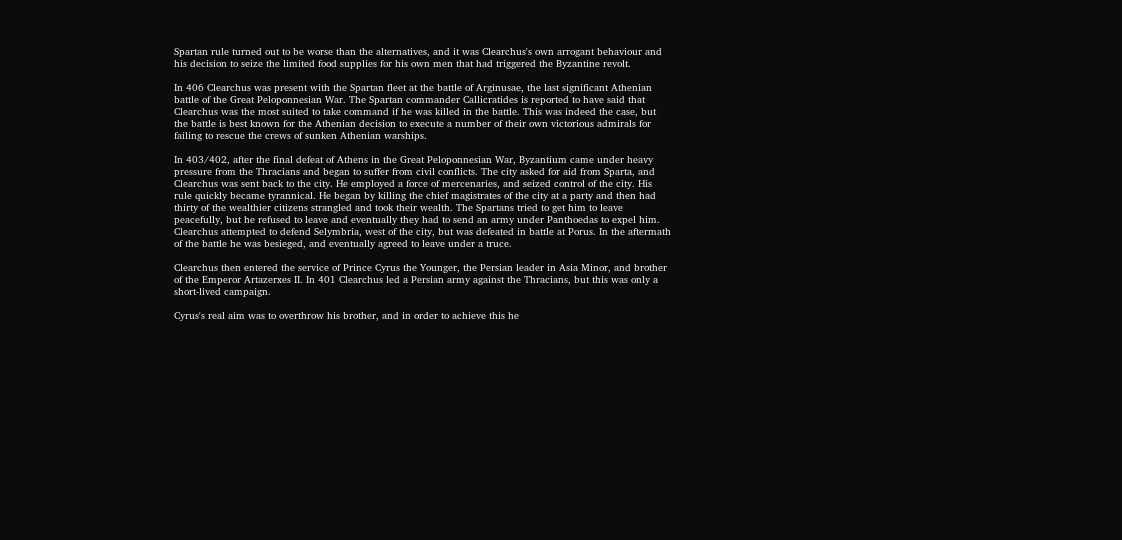Spartan rule turned out to be worse than the alternatives, and it was Clearchus's own arrogant behaviour and his decision to seize the limited food supplies for his own men that had triggered the Byzantine revolt.

In 406 Clearchus was present with the Spartan fleet at the battle of Arginusae, the last significant Athenian battle of the Great Peloponnesian War. The Spartan commander Callicratides is reported to have said that Clearchus was the most suited to take command if he was killed in the battle. This was indeed the case, but the battle is best known for the Athenian decision to execute a number of their own victorious admirals for failing to rescue the crews of sunken Athenian warships.

In 403/402, after the final defeat of Athens in the Great Peloponnesian War, Byzantium came under heavy pressure from the Thracians and began to suffer from civil conflicts. The city asked for aid from Sparta, and Clearchus was sent back to the city. He employed a force of mercenaries, and seized control of the city. His rule quickly became tyrannical. He began by killing the chief magistrates of the city at a party and then had thirty of the wealthier citizens strangled and took their wealth. The Spartans tried to get him to leave peacefully, but he refused to leave and eventually they had to send an army under Panthoedas to expel him. Clearchus attempted to defend Selymbria, west of the city, but was defeated in battle at Porus. In the aftermath of the battle he was besieged, and eventually agreed to leave under a truce.

Clearchus then entered the service of Prince Cyrus the Younger, the Persian leader in Asia Minor, and brother of the Emperor Artazerxes II. In 401 Clearchus led a Persian army against the Thracians, but this was only a short-lived campaign.

Cyrus's real aim was to overthrow his brother, and in order to achieve this he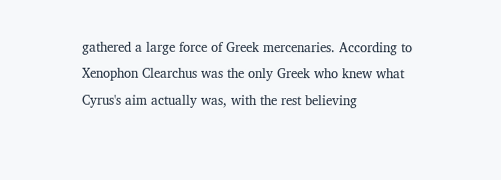gathered a large force of Greek mercenaries. According to Xenophon Clearchus was the only Greek who knew what Cyrus's aim actually was, with the rest believing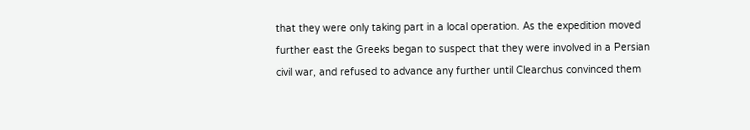that they were only taking part in a local operation. As the expedition moved further east the Greeks began to suspect that they were involved in a Persian civil war, and refused to advance any further until Clearchus convinced them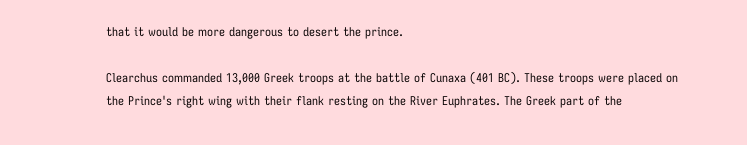that it would be more dangerous to desert the prince.

Clearchus commanded 13,000 Greek troops at the battle of Cunaxa (401 BC). These troops were placed on the Prince's right wing with their flank resting on the River Euphrates. The Greek part of the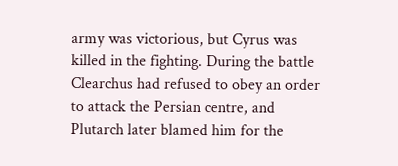army was victorious, but Cyrus was killed in the fighting. During the battle Clearchus had refused to obey an order to attack the Persian centre, and Plutarch later blamed him for the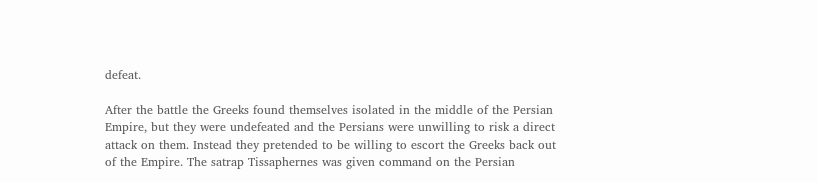defeat.

After the battle the Greeks found themselves isolated in the middle of the Persian Empire, but they were undefeated and the Persians were unwilling to risk a direct attack on them. Instead they pretended to be willing to escort the Greeks back out of the Empire. The satrap Tissaphernes was given command on the Persian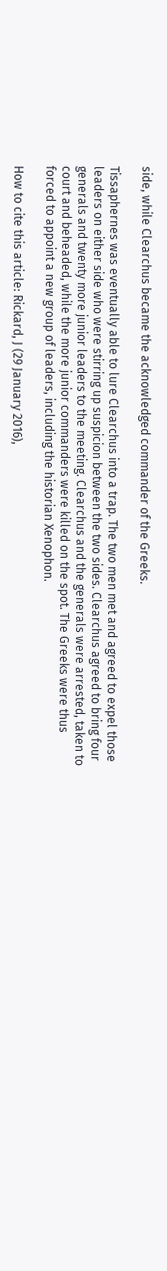side, while Clearchus became the acknowledged commander of the Greeks.

Tissaphernes was eventually able to lure Clearchus into a trap. The two men met and agreed to expel those leaders on either side who were stirring up suspicion between the two sides. Clearchus agreed to bring four generals and twenty more junior leaders to the meeting. Clearchus and the generals were arrested, taken to court and beheaded, while the more junior commanders were killed on the spot. The Greeks were thus forced to appoint a new group of leaders, including the historian Xenophon.

How to cite this article: Rickard, J (29 January 2016),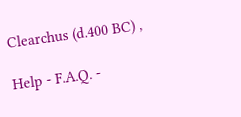Clearchus (d.400 BC) ,

Help - F.A.Q. -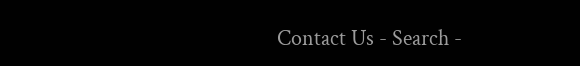Contact Us - Search -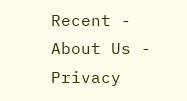Recent - About Us - Privacy